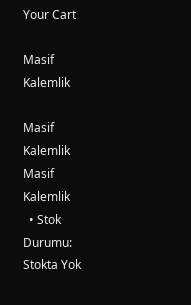Your Cart

Masif Kalemlik

Masif Kalemlik
Masif Kalemlik
  • Stok Durumu: Stokta Yok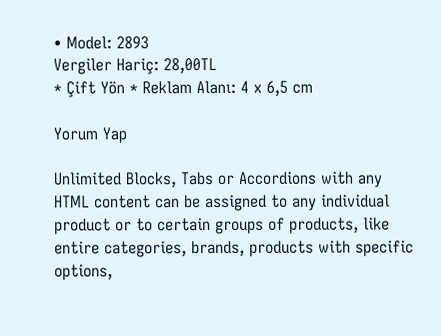• Model: 2893
Vergiler Hariç: 28,00TL
* Çift Yön * Reklam Alanı: 4 x 6,5 cm

Yorum Yap

Unlimited Blocks, Tabs or Accordions with any HTML content can be assigned to any individual product or to certain groups of products, like entire categories, brands, products with specific options,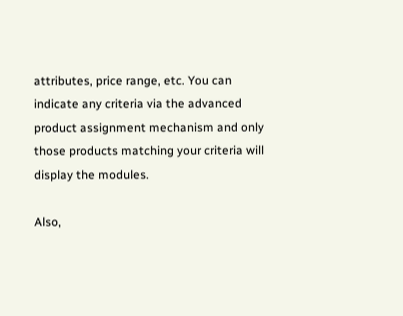attributes, price range, etc. You can indicate any criteria via the advanced product assignment mechanism and only those products matching your criteria will display the modules.

Also,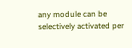any module can be selectively activated per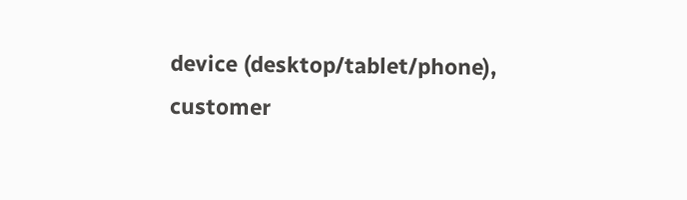device (desktop/tablet/phone), customer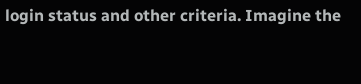login status and other criteria. Imagine the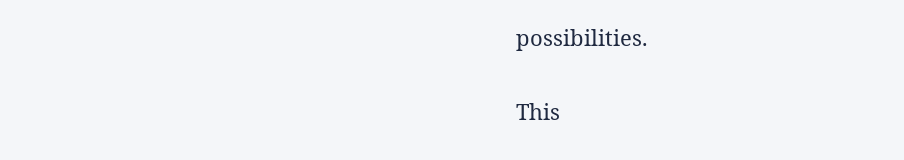possibilities.

This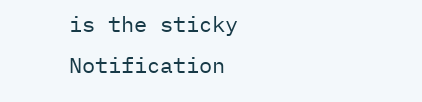is the sticky Notification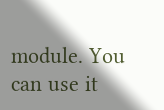module. You can use it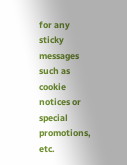for any sticky messages such as cookie notices or special promotions, etc.